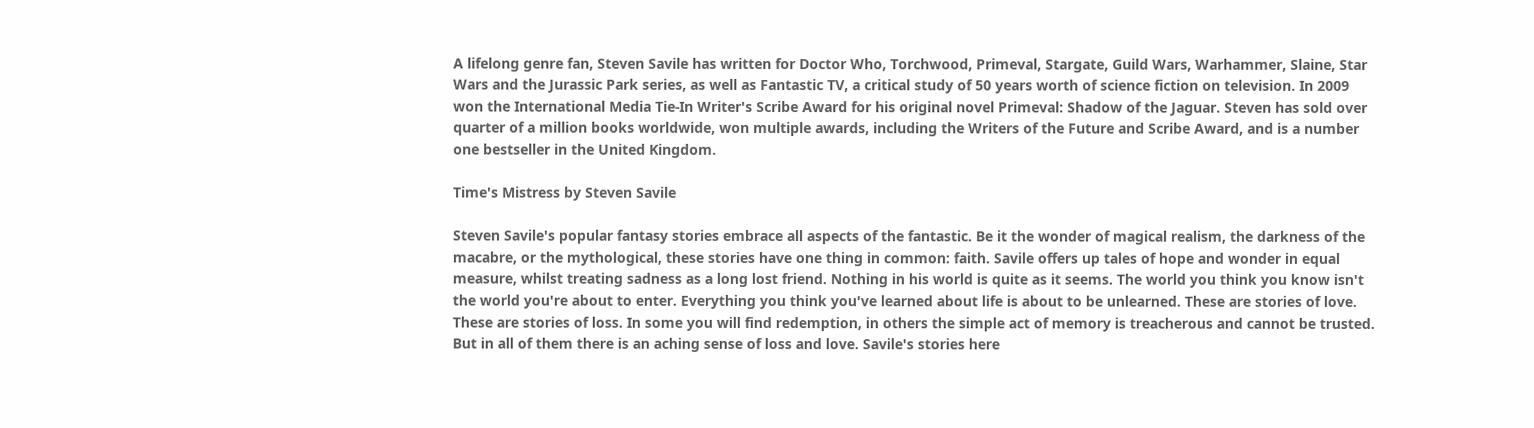A lifelong genre fan, Steven Savile has written for Doctor Who, Torchwood, Primeval, Stargate, Guild Wars, Warhammer, Slaine, Star Wars and the Jurassic Park series, as well as Fantastic TV, a critical study of 50 years worth of science fiction on television. In 2009 won the International Media Tie-In Writer's Scribe Award for his original novel Primeval: Shadow of the Jaguar. Steven has sold over quarter of a million books worldwide, won multiple awards, including the Writers of the Future and Scribe Award, and is a number one bestseller in the United Kingdom.

Time's Mistress by Steven Savile

Steven Savile's popular fantasy stories embrace all aspects of the fantastic. Be it the wonder of magical realism, the darkness of the macabre, or the mythological, these stories have one thing in common: faith. Savile offers up tales of hope and wonder in equal measure, whilst treating sadness as a long lost friend. Nothing in his world is quite as it seems. The world you think you know isn't the world you're about to enter. Everything you think you've learned about life is about to be unlearned. These are stories of love. These are stories of loss. In some you will find redemption, in others the simple act of memory is treacherous and cannot be trusted. But in all of them there is an aching sense of loss and love. Savile's stories here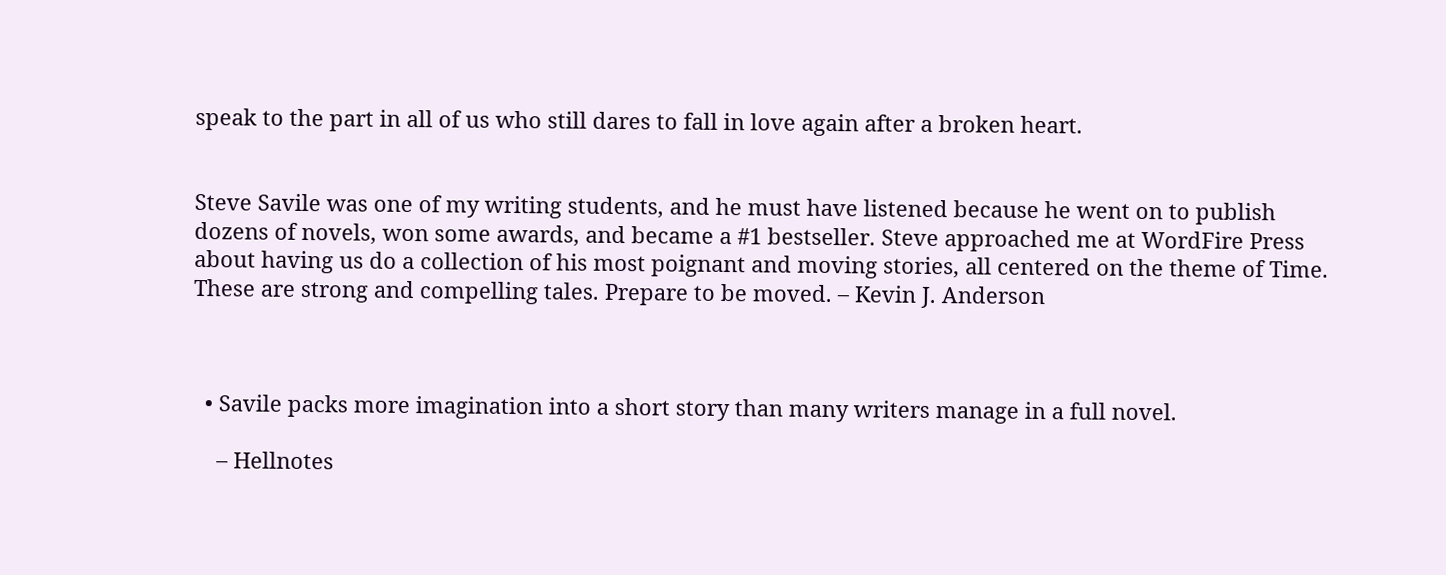speak to the part in all of us who still dares to fall in love again after a broken heart.


Steve Savile was one of my writing students, and he must have listened because he went on to publish dozens of novels, won some awards, and became a #1 bestseller. Steve approached me at WordFire Press about having us do a collection of his most poignant and moving stories, all centered on the theme of Time. These are strong and compelling tales. Prepare to be moved. – Kevin J. Anderson



  • Savile packs more imagination into a short story than many writers manage in a full novel.

    – Hellnotes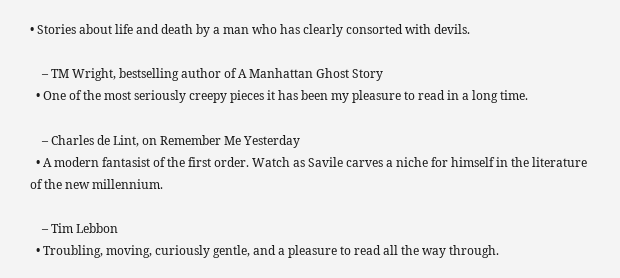• Stories about life and death by a man who has clearly consorted with devils.

    – TM Wright, bestselling author of A Manhattan Ghost Story
  • One of the most seriously creepy pieces it has been my pleasure to read in a long time.

    – Charles de Lint, on Remember Me Yesterday
  • A modern fantasist of the first order. Watch as Savile carves a niche for himself in the literature of the new millennium.

    – Tim Lebbon
  • Troubling, moving, curiously gentle, and a pleasure to read all the way through.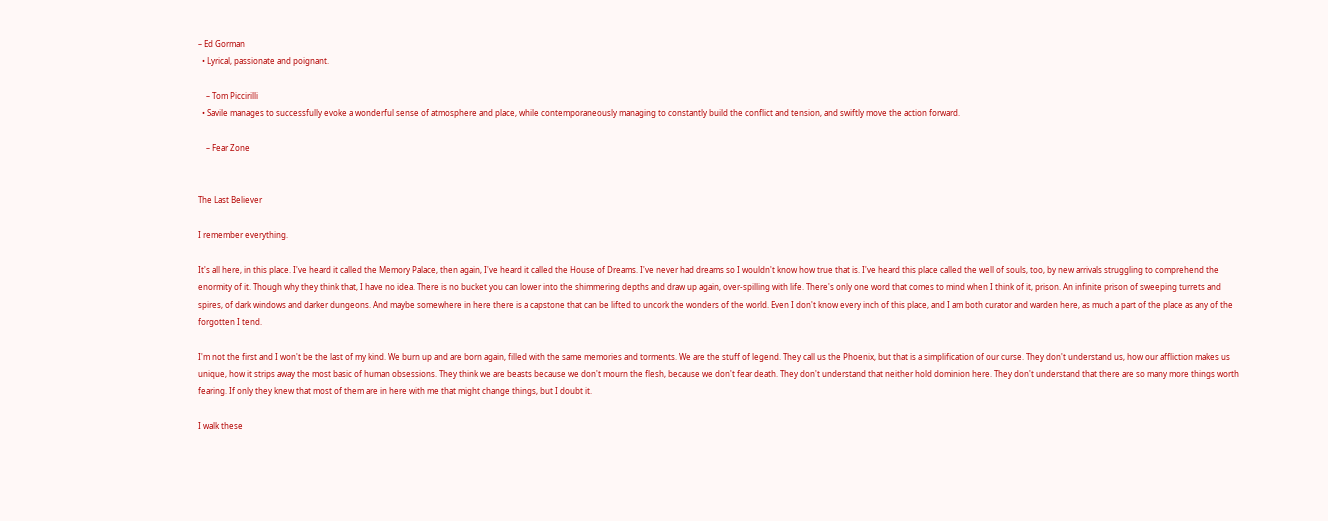– Ed Gorman
  • Lyrical, passionate and poignant.

    – Tom Piccirilli
  • Savile manages to successfully evoke a wonderful sense of atmosphere and place, while contemporaneously managing to constantly build the conflict and tension, and swiftly move the action forward.

    – Fear Zone


The Last Believer

I remember everything.

It's all here, in this place. I've heard it called the Memory Palace, then again, I've heard it called the House of Dreams. I've never had dreams so I wouldn't know how true that is. I've heard this place called the well of souls, too, by new arrivals struggling to comprehend the enormity of it. Though why they think that, I have no idea. There is no bucket you can lower into the shimmering depths and draw up again, over-spilling with life. There's only one word that comes to mind when I think of it, prison. An infinite prison of sweeping turrets and spires, of dark windows and darker dungeons. And maybe somewhere in here there is a capstone that can be lifted to uncork the wonders of the world. Even I don't know every inch of this place, and I am both curator and warden here, as much a part of the place as any of the forgotten I tend.

I'm not the first and I won't be the last of my kind. We burn up and are born again, filled with the same memories and torments. We are the stuff of legend. They call us the Phoenix, but that is a simplification of our curse. They don't understand us, how our affliction makes us unique, how it strips away the most basic of human obsessions. They think we are beasts because we don't mourn the flesh, because we don't fear death. They don't understand that neither hold dominion here. They don't understand that there are so many more things worth fearing. If only they knew that most of them are in here with me that might change things, but I doubt it.

I walk these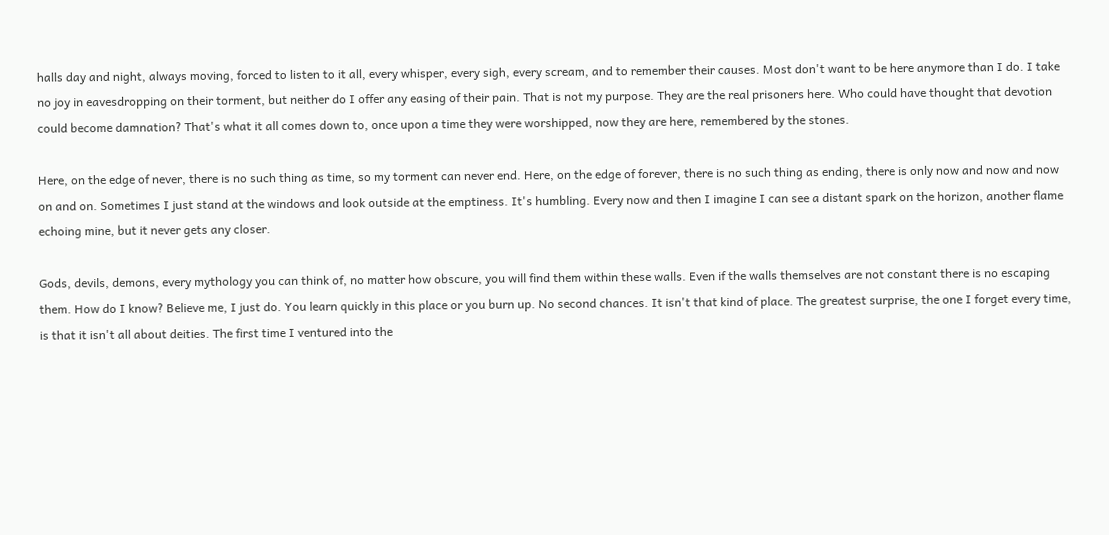halls day and night, always moving, forced to listen to it all, every whisper, every sigh, every scream, and to remember their causes. Most don't want to be here anymore than I do. I take no joy in eavesdropping on their torment, but neither do I offer any easing of their pain. That is not my purpose. They are the real prisoners here. Who could have thought that devotion could become damnation? That's what it all comes down to, once upon a time they were worshipped, now they are here, remembered by the stones.

Here, on the edge of never, there is no such thing as time, so my torment can never end. Here, on the edge of forever, there is no such thing as ending, there is only now and now and now on and on. Sometimes I just stand at the windows and look outside at the emptiness. It's humbling. Every now and then I imagine I can see a distant spark on the horizon, another flame echoing mine, but it never gets any closer.

Gods, devils, demons, every mythology you can think of, no matter how obscure, you will find them within these walls. Even if the walls themselves are not constant there is no escaping them. How do I know? Believe me, I just do. You learn quickly in this place or you burn up. No second chances. It isn't that kind of place. The greatest surprise, the one I forget every time, is that it isn't all about deities. The first time I ventured into the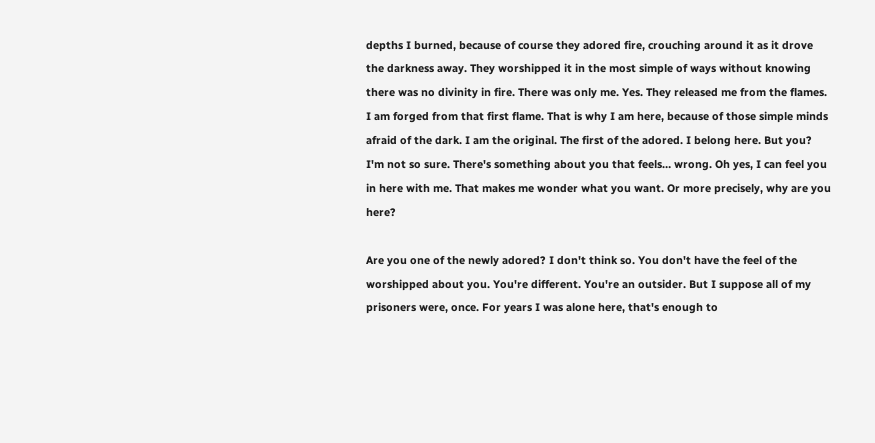depths I burned, because of course they adored fire, crouching around it as it drove the darkness away. They worshipped it in the most simple of ways without knowing there was no divinity in fire. There was only me. Yes. They released me from the flames. I am forged from that first flame. That is why I am here, because of those simple minds afraid of the dark. I am the original. The first of the adored. I belong here. But you? I'm not so sure. There's something about you that feels… wrong. Oh yes, I can feel you in here with me. That makes me wonder what you want. Or more precisely, why are you here?

Are you one of the newly adored? I don't think so. You don't have the feel of the worshipped about you. You're different. You're an outsider. But I suppose all of my prisoners were, once. For years I was alone here, that's enough to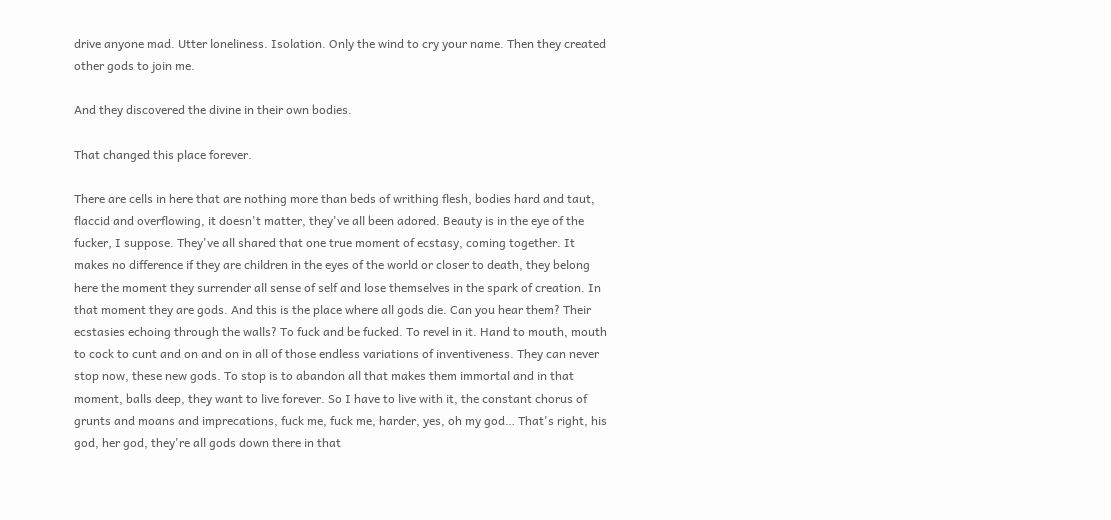drive anyone mad. Utter loneliness. Isolation. Only the wind to cry your name. Then they created other gods to join me.

And they discovered the divine in their own bodies.

That changed this place forever.

There are cells in here that are nothing more than beds of writhing flesh, bodies hard and taut, flaccid and overflowing, it doesn't matter, they've all been adored. Beauty is in the eye of the fucker, I suppose. They've all shared that one true moment of ecstasy, coming together. It makes no difference if they are children in the eyes of the world or closer to death, they belong here the moment they surrender all sense of self and lose themselves in the spark of creation. In that moment they are gods. And this is the place where all gods die. Can you hear them? Their ecstasies echoing through the walls? To fuck and be fucked. To revel in it. Hand to mouth, mouth to cock to cunt and on and on in all of those endless variations of inventiveness. They can never stop now, these new gods. To stop is to abandon all that makes them immortal and in that moment, balls deep, they want to live forever. So I have to live with it, the constant chorus of grunts and moans and imprecations, fuck me, fuck me, harder, yes, oh my god… That's right, his god, her god, they're all gods down there in that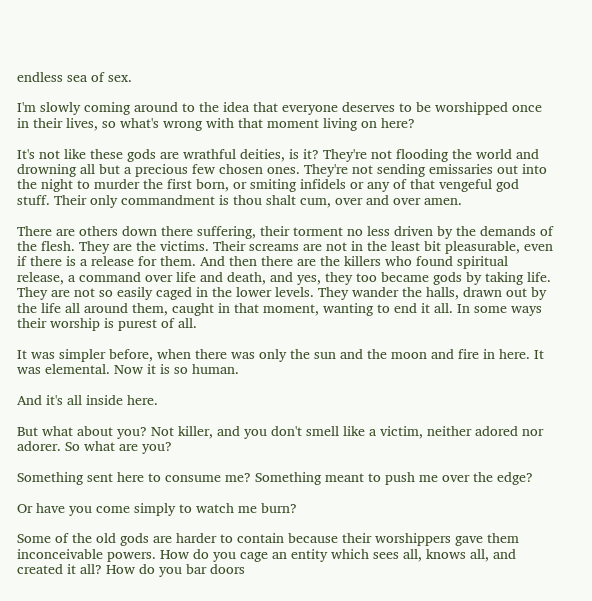endless sea of sex.

I'm slowly coming around to the idea that everyone deserves to be worshipped once in their lives, so what's wrong with that moment living on here?

It's not like these gods are wrathful deities, is it? They're not flooding the world and drowning all but a precious few chosen ones. They're not sending emissaries out into the night to murder the first born, or smiting infidels or any of that vengeful god stuff. Their only commandment is thou shalt cum, over and over amen.

There are others down there suffering, their torment no less driven by the demands of the flesh. They are the victims. Their screams are not in the least bit pleasurable, even if there is a release for them. And then there are the killers who found spiritual release, a command over life and death, and yes, they too became gods by taking life. They are not so easily caged in the lower levels. They wander the halls, drawn out by the life all around them, caught in that moment, wanting to end it all. In some ways their worship is purest of all.

It was simpler before, when there was only the sun and the moon and fire in here. It was elemental. Now it is so human.

And it's all inside here.

But what about you? Not killer, and you don't smell like a victim, neither adored nor adorer. So what are you?

Something sent here to consume me? Something meant to push me over the edge?

Or have you come simply to watch me burn?

Some of the old gods are harder to contain because their worshippers gave them inconceivable powers. How do you cage an entity which sees all, knows all, and created it all? How do you bar doors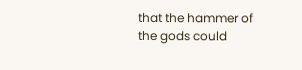that the hammer of the gods could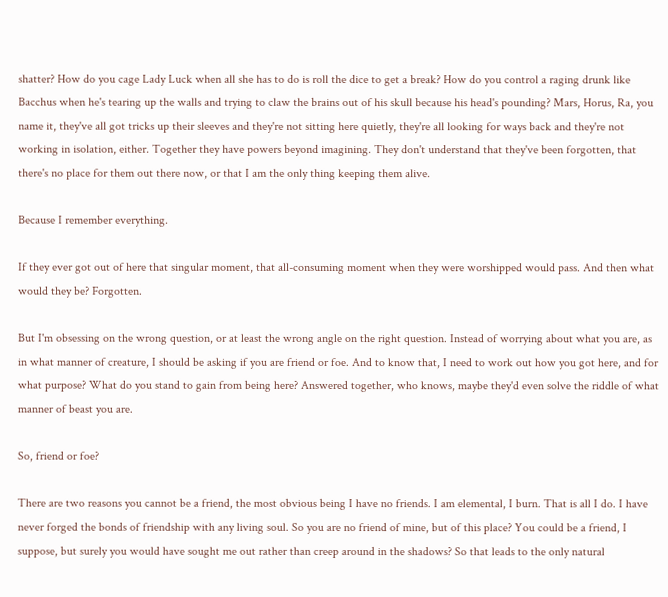shatter? How do you cage Lady Luck when all she has to do is roll the dice to get a break? How do you control a raging drunk like Bacchus when he's tearing up the walls and trying to claw the brains out of his skull because his head's pounding? Mars, Horus, Ra, you name it, they've all got tricks up their sleeves and they're not sitting here quietly, they're all looking for ways back and they're not working in isolation, either. Together they have powers beyond imagining. They don't understand that they've been forgotten, that there's no place for them out there now, or that I am the only thing keeping them alive.

Because I remember everything.

If they ever got out of here that singular moment, that all-consuming moment when they were worshipped would pass. And then what would they be? Forgotten.

But I'm obsessing on the wrong question, or at least the wrong angle on the right question. Instead of worrying about what you are, as in what manner of creature, I should be asking if you are friend or foe. And to know that, I need to work out how you got here, and for what purpose? What do you stand to gain from being here? Answered together, who knows, maybe they'd even solve the riddle of what manner of beast you are.

So, friend or foe?

There are two reasons you cannot be a friend, the most obvious being I have no friends. I am elemental, I burn. That is all I do. I have never forged the bonds of friendship with any living soul. So you are no friend of mine, but of this place? You could be a friend, I suppose, but surely you would have sought me out rather than creep around in the shadows? So that leads to the only natural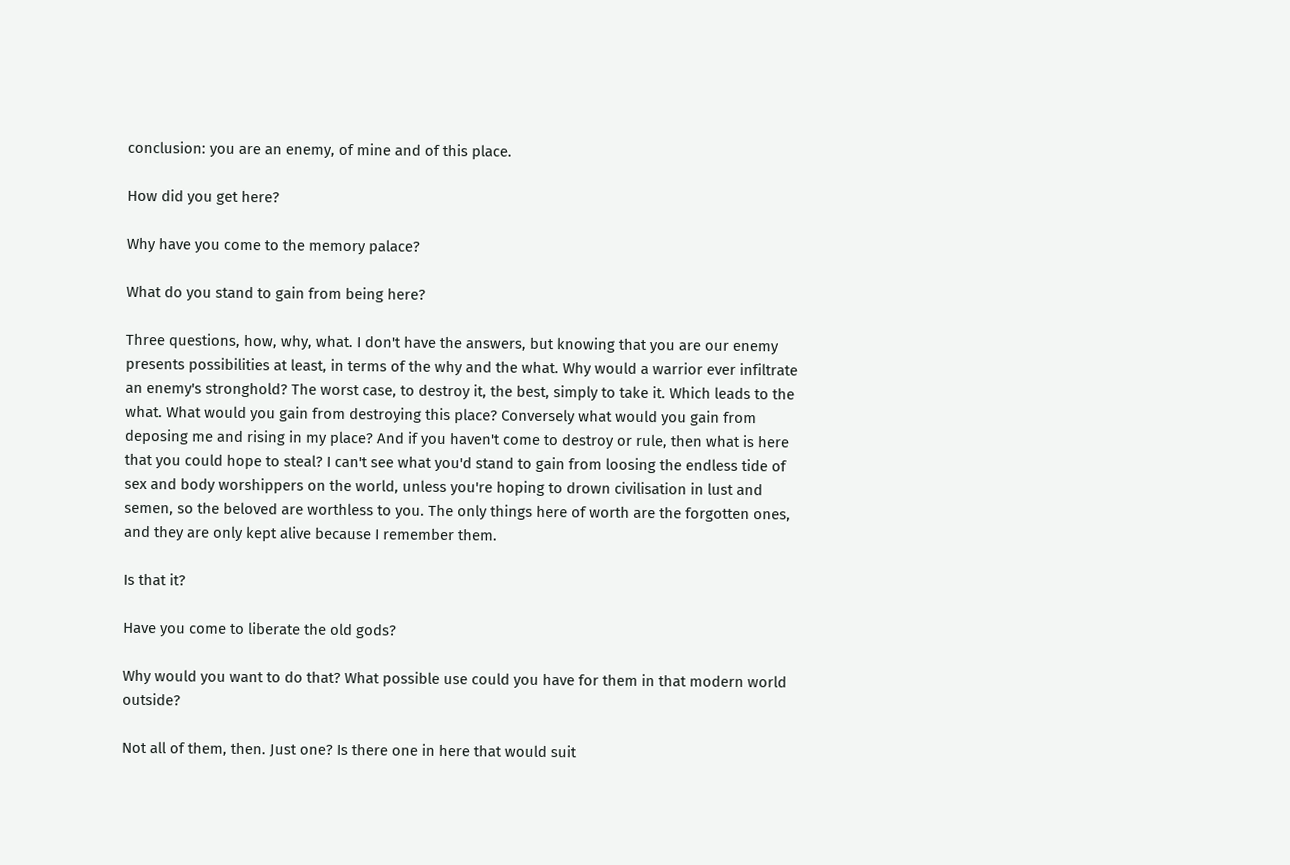conclusion: you are an enemy, of mine and of this place.

How did you get here?

Why have you come to the memory palace?

What do you stand to gain from being here?

Three questions, how, why, what. I don't have the answers, but knowing that you are our enemy presents possibilities at least, in terms of the why and the what. Why would a warrior ever infiltrate an enemy's stronghold? The worst case, to destroy it, the best, simply to take it. Which leads to the what. What would you gain from destroying this place? Conversely what would you gain from deposing me and rising in my place? And if you haven't come to destroy or rule, then what is here that you could hope to steal? I can't see what you'd stand to gain from loosing the endless tide of sex and body worshippers on the world, unless you're hoping to drown civilisation in lust and semen, so the beloved are worthless to you. The only things here of worth are the forgotten ones, and they are only kept alive because I remember them.

Is that it?

Have you come to liberate the old gods?

Why would you want to do that? What possible use could you have for them in that modern world outside?

Not all of them, then. Just one? Is there one in here that would suit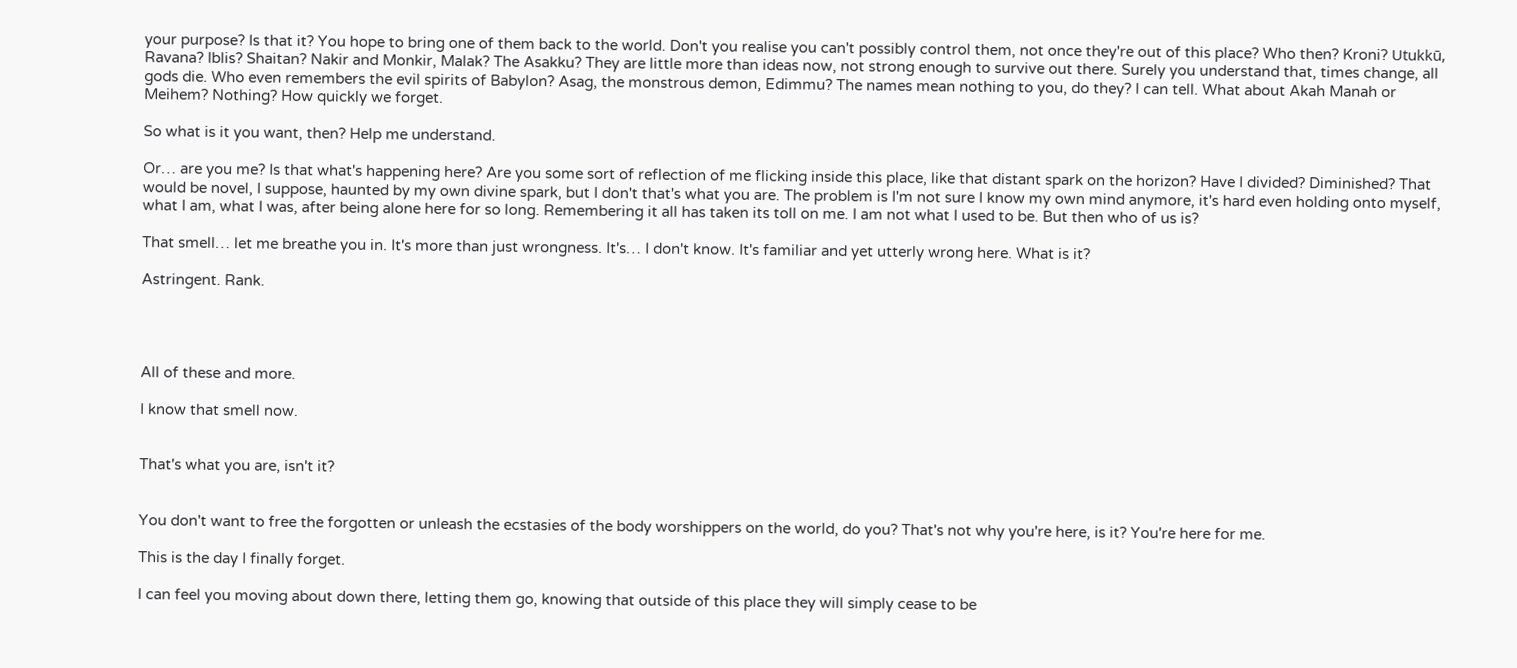your purpose? Is that it? You hope to bring one of them back to the world. Don't you realise you can't possibly control them, not once they're out of this place? Who then? Kroni? Utukkū, Ravana? Iblis? Shaitan? Nakir and Monkir, Malak? The Asakku? They are little more than ideas now, not strong enough to survive out there. Surely you understand that, times change, all gods die. Who even remembers the evil spirits of Babylon? Asag, the monstrous demon, Edimmu? The names mean nothing to you, do they? I can tell. What about Akah Manah or Meihem? Nothing? How quickly we forget.

So what is it you want, then? Help me understand.

Or… are you me? Is that what's happening here? Are you some sort of reflection of me flicking inside this place, like that distant spark on the horizon? Have I divided? Diminished? That would be novel, I suppose, haunted by my own divine spark, but I don't that's what you are. The problem is I'm not sure I know my own mind anymore, it's hard even holding onto myself, what I am, what I was, after being alone here for so long. Remembering it all has taken its toll on me. I am not what I used to be. But then who of us is?

That smell… let me breathe you in. It's more than just wrongness. It's… I don't know. It's familiar and yet utterly wrong here. What is it?

Astringent. Rank.




All of these and more.

I know that smell now.


That's what you are, isn't it?


You don't want to free the forgotten or unleash the ecstasies of the body worshippers on the world, do you? That's not why you're here, is it? You're here for me.

This is the day I finally forget.

I can feel you moving about down there, letting them go, knowing that outside of this place they will simply cease to be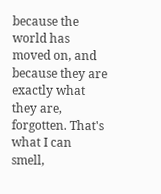because the world has moved on, and because they are exactly what they are, forgotten. That's what I can smell,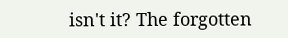isn't it? The forgotten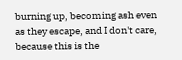burning up, becoming ash even as they escape, and I don't care, because this is the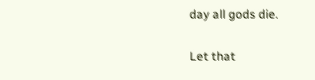day all gods die.

Let that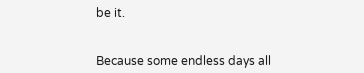be it.


Because some endless days all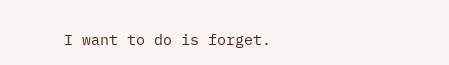I want to do is forget.